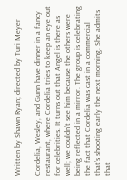Written by Shawn Ryan; directed by Turi Meyer

Cordelia, Wesley, and Gunn have dinner in a fancy restaurant, where Cordelia tries to keep an eye out for celebrities. It turns out that Angel is there as well; we couldn’t see him because the others were being reflected in a mirror. The group is celebrating the fact that Cordelia was cast in a commercial that’s shooting early the next morning. She admits that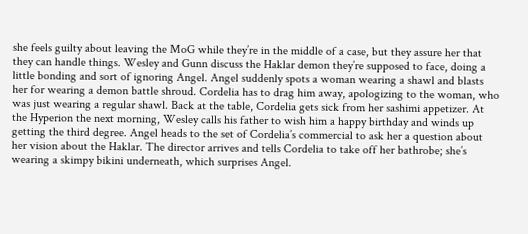she feels guilty about leaving the MoG while they’re in the middle of a case, but they assure her that they can handle things. Wesley and Gunn discuss the Haklar demon they’re supposed to face, doing a little bonding and sort of ignoring Angel. Angel suddenly spots a woman wearing a shawl and blasts her for wearing a demon battle shroud. Cordelia has to drag him away, apologizing to the woman, who was just wearing a regular shawl. Back at the table, Cordelia gets sick from her sashimi appetizer. At the Hyperion the next morning, Wesley calls his father to wish him a happy birthday and winds up getting the third degree. Angel heads to the set of Cordelia’s commercial to ask her a question about her vision about the Haklar. The director arrives and tells Cordelia to take off her bathrobe; she’s wearing a skimpy bikini underneath, which surprises Angel.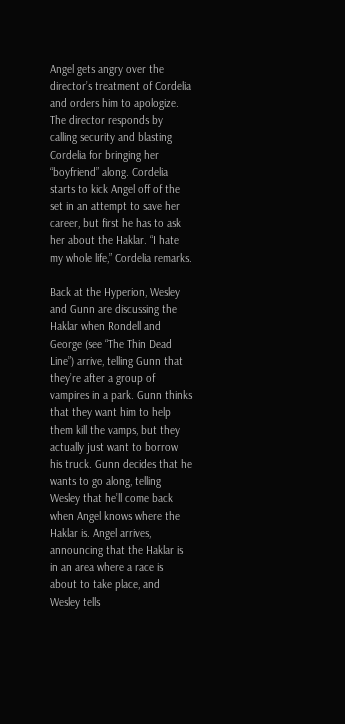Angel gets angry over the director’s treatment of Cordelia and orders him to apologize. The director responds by calling security and blasting Cordelia for bringing her “boyfriend” along. Cordelia starts to kick Angel off of the set in an attempt to save her career, but first he has to ask her about the Haklar. “I hate my whole life,” Cordelia remarks.

Back at the Hyperion, Wesley and Gunn are discussing the Haklar when Rondell and George (see “The Thin Dead Line”) arrive, telling Gunn that they’re after a group of vampires in a park. Gunn thinks that they want him to help them kill the vamps, but they actually just want to borrow his truck. Gunn decides that he wants to go along, telling Wesley that he’ll come back when Angel knows where the Haklar is. Angel arrives, announcing that the Haklar is in an area where a race is about to take place, and Wesley tells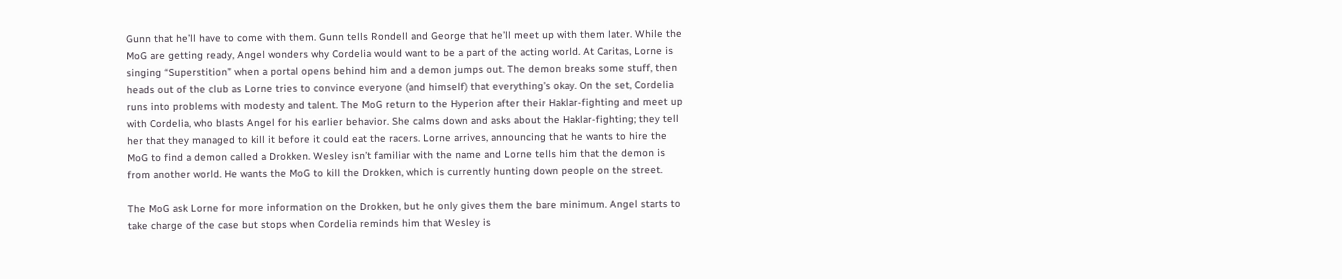Gunn that he’ll have to come with them. Gunn tells Rondell and George that he’ll meet up with them later. While the MoG are getting ready, Angel wonders why Cordelia would want to be a part of the acting world. At Caritas, Lorne is singing “Superstition” when a portal opens behind him and a demon jumps out. The demon breaks some stuff, then heads out of the club as Lorne tries to convince everyone (and himself) that everything’s okay. On the set, Cordelia runs into problems with modesty and talent. The MoG return to the Hyperion after their Haklar-fighting and meet up with Cordelia, who blasts Angel for his earlier behavior. She calms down and asks about the Haklar-fighting; they tell her that they managed to kill it before it could eat the racers. Lorne arrives, announcing that he wants to hire the MoG to find a demon called a Drokken. Wesley isn’t familiar with the name and Lorne tells him that the demon is from another world. He wants the MoG to kill the Drokken, which is currently hunting down people on the street.

The MoG ask Lorne for more information on the Drokken, but he only gives them the bare minimum. Angel starts to take charge of the case but stops when Cordelia reminds him that Wesley is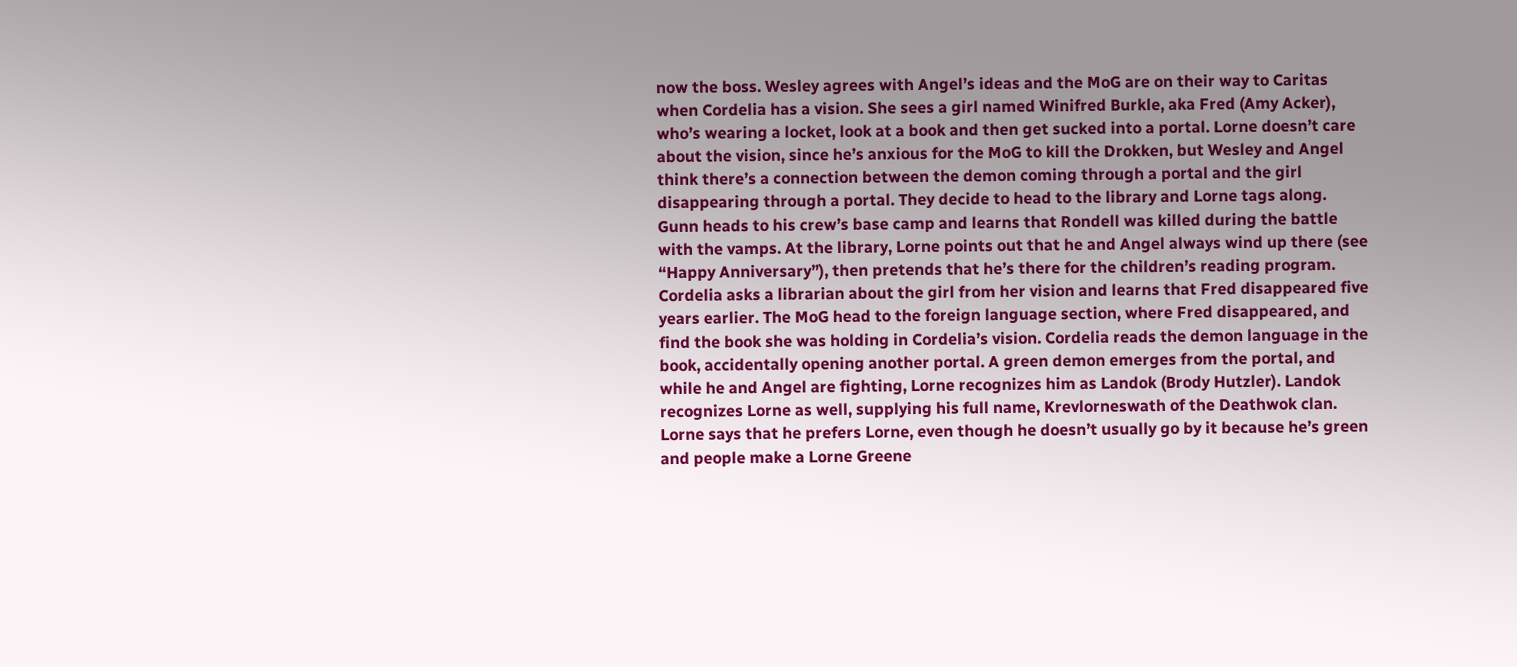now the boss. Wesley agrees with Angel’s ideas and the MoG are on their way to Caritas when Cordelia has a vision. She sees a girl named Winifred Burkle, aka Fred (Amy Acker), who’s wearing a locket, look at a book and then get sucked into a portal. Lorne doesn’t care about the vision, since he’s anxious for the MoG to kill the Drokken, but Wesley and Angel think there’s a connection between the demon coming through a portal and the girl disappearing through a portal. They decide to head to the library and Lorne tags along. Gunn heads to his crew’s base camp and learns that Rondell was killed during the battle with the vamps. At the library, Lorne points out that he and Angel always wind up there (see “Happy Anniversary”), then pretends that he’s there for the children’s reading program. Cordelia asks a librarian about the girl from her vision and learns that Fred disappeared five years earlier. The MoG head to the foreign language section, where Fred disappeared, and find the book she was holding in Cordelia’s vision. Cordelia reads the demon language in the book, accidentally opening another portal. A green demon emerges from the portal, and while he and Angel are fighting, Lorne recognizes him as Landok (Brody Hutzler). Landok recognizes Lorne as well, supplying his full name, Krevlorneswath of the Deathwok clan. Lorne says that he prefers Lorne, even though he doesn’t usually go by it because he’s green and people make a Lorne Greene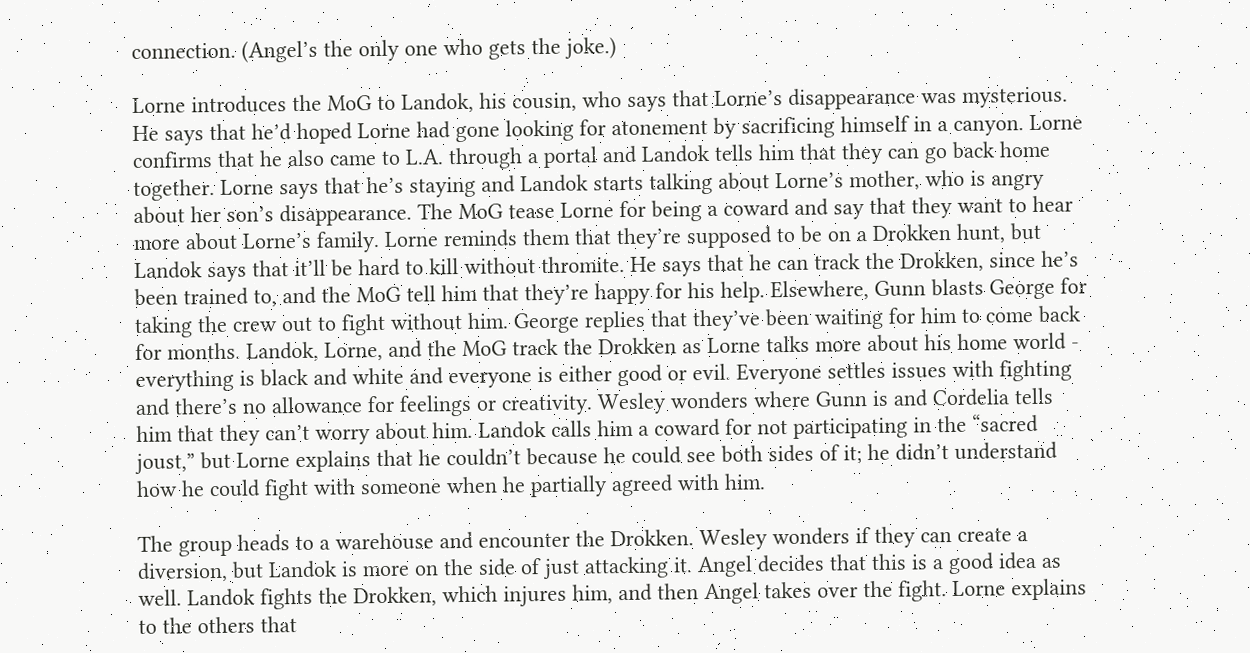connection. (Angel’s the only one who gets the joke.)

Lorne introduces the MoG to Landok, his cousin, who says that Lorne’s disappearance was mysterious. He says that he’d hoped Lorne had gone looking for atonement by sacrificing himself in a canyon. Lorne confirms that he also came to L.A. through a portal and Landok tells him that they can go back home together. Lorne says that he’s staying and Landok starts talking about Lorne’s mother, who is angry about her son’s disappearance. The MoG tease Lorne for being a coward and say that they want to hear more about Lorne’s family. Lorne reminds them that they’re supposed to be on a Drokken hunt, but Landok says that it’ll be hard to kill without thromite. He says that he can track the Drokken, since he’s been trained to, and the MoG tell him that they’re happy for his help. Elsewhere, Gunn blasts George for taking the crew out to fight without him. George replies that they’ve been waiting for him to come back for months. Landok, Lorne, and the MoG track the Drokken as Lorne talks more about his home world - everything is black and white and everyone is either good or evil. Everyone settles issues with fighting and there’s no allowance for feelings or creativity. Wesley wonders where Gunn is and Cordelia tells him that they can’t worry about him. Landok calls him a coward for not participating in the “sacred joust,” but Lorne explains that he couldn’t because he could see both sides of it; he didn’t understand how he could fight with someone when he partially agreed with him.

The group heads to a warehouse and encounter the Drokken. Wesley wonders if they can create a diversion, but Landok is more on the side of just attacking it. Angel decides that this is a good idea as well. Landok fights the Drokken, which injures him, and then Angel takes over the fight. Lorne explains to the others that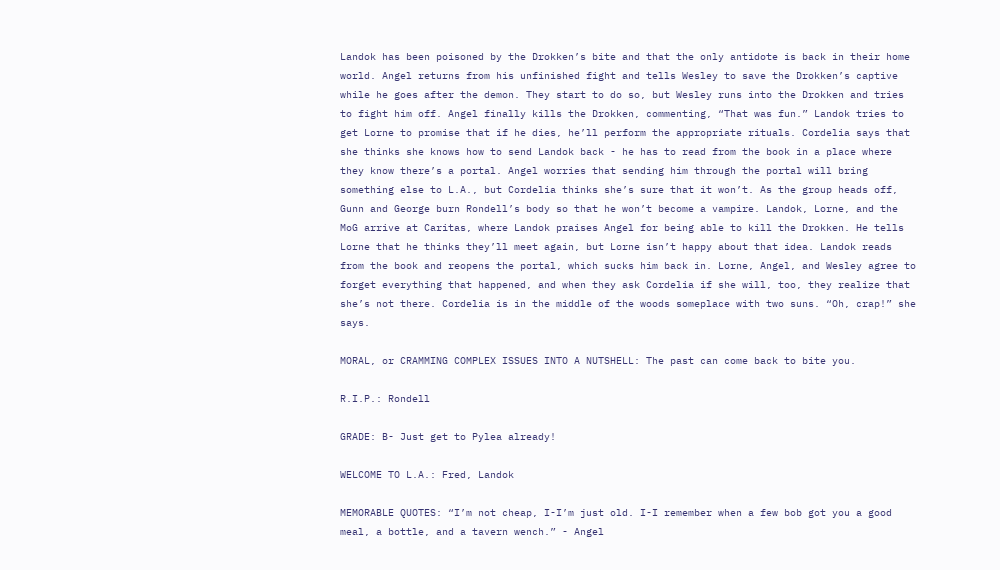Landok has been poisoned by the Drokken’s bite and that the only antidote is back in their home world. Angel returns from his unfinished fight and tells Wesley to save the Drokken’s captive while he goes after the demon. They start to do so, but Wesley runs into the Drokken and tries to fight him off. Angel finally kills the Drokken, commenting, “That was fun.” Landok tries to get Lorne to promise that if he dies, he’ll perform the appropriate rituals. Cordelia says that she thinks she knows how to send Landok back - he has to read from the book in a place where they know there’s a portal. Angel worries that sending him through the portal will bring something else to L.A., but Cordelia thinks she’s sure that it won’t. As the group heads off, Gunn and George burn Rondell’s body so that he won’t become a vampire. Landok, Lorne, and the MoG arrive at Caritas, where Landok praises Angel for being able to kill the Drokken. He tells Lorne that he thinks they’ll meet again, but Lorne isn’t happy about that idea. Landok reads from the book and reopens the portal, which sucks him back in. Lorne, Angel, and Wesley agree to forget everything that happened, and when they ask Cordelia if she will, too, they realize that she’s not there. Cordelia is in the middle of the woods someplace with two suns. “Oh, crap!” she says.

MORAL, or CRAMMING COMPLEX ISSUES INTO A NUTSHELL: The past can come back to bite you.

R.I.P.: Rondell

GRADE: B- Just get to Pylea already!

WELCOME TO L.A.: Fred, Landok

MEMORABLE QUOTES: “I’m not cheap, I-I’m just old. I-I remember when a few bob got you a good meal, a bottle, and a tavern wench.” - Angel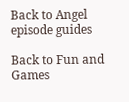Back to Angel episode guides

Back to Fun and Games